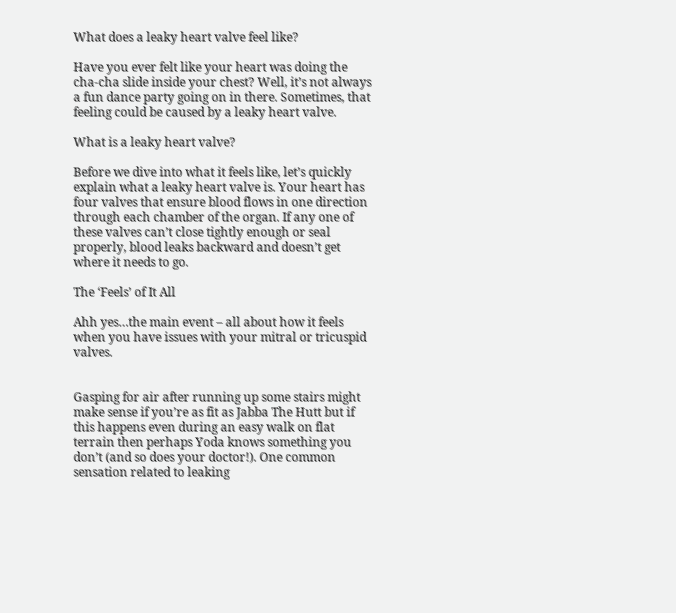What does a leaky heart valve feel like?

Have you ever felt like your heart was doing the cha-cha slide inside your chest? Well, it’s not always a fun dance party going on in there. Sometimes, that feeling could be caused by a leaky heart valve.

What is a leaky heart valve?

Before we dive into what it feels like, let’s quickly explain what a leaky heart valve is. Your heart has four valves that ensure blood flows in one direction through each chamber of the organ. If any one of these valves can’t close tightly enough or seal properly, blood leaks backward and doesn’t get where it needs to go.

The ‘Feels’ of It All

Ahh yes…the main event – all about how it feels when you have issues with your mitral or tricuspid valves.


Gasping for air after running up some stairs might make sense if you’re as fit as Jabba The Hutt but if this happens even during an easy walk on flat terrain then perhaps Yoda knows something you don’t (and so does your doctor!). One common sensation related to leaking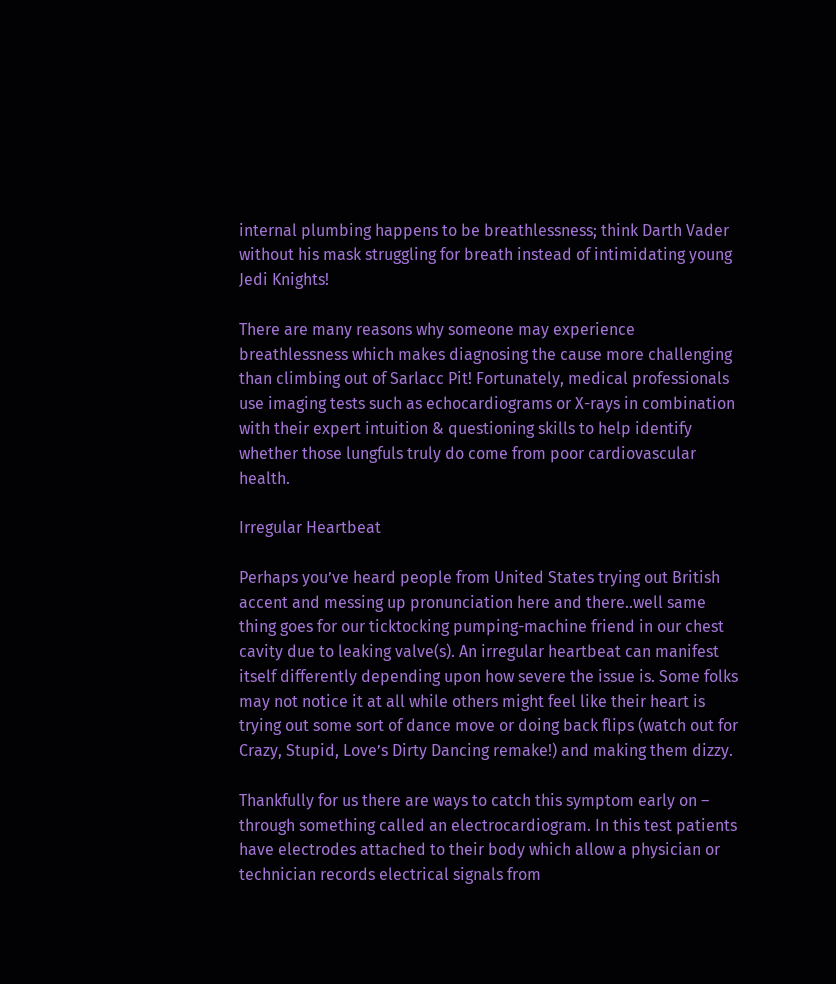internal plumbing happens to be breathlessness; think Darth Vader without his mask struggling for breath instead of intimidating young Jedi Knights!

There are many reasons why someone may experience breathlessness which makes diagnosing the cause more challenging than climbing out of Sarlacc Pit! Fortunately, medical professionals use imaging tests such as echocardiograms or X-rays in combination with their expert intuition & questioning skills to help identify whether those lungfuls truly do come from poor cardiovascular health.

Irregular Heartbeat

Perhaps you’ve heard people from United States trying out British accent and messing up pronunciation here and there..well same thing goes for our ticktocking pumping-machine friend in our chest cavity due to leaking valve(s). An irregular heartbeat can manifest itself differently depending upon how severe the issue is. Some folks may not notice it at all while others might feel like their heart is trying out some sort of dance move or doing back flips (watch out for Crazy, Stupid, Love’s Dirty Dancing remake!) and making them dizzy.

Thankfully for us there are ways to catch this symptom early on – through something called an electrocardiogram. In this test patients have electrodes attached to their body which allow a physician or technician records electrical signals from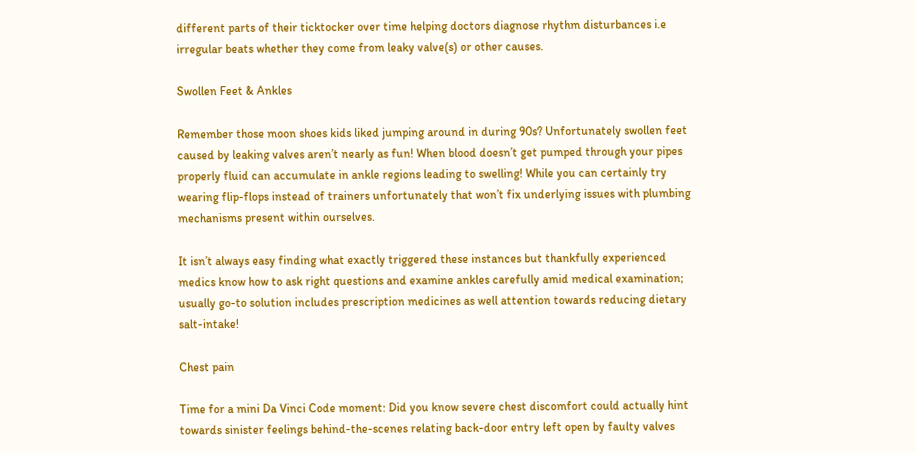different parts of their ticktocker over time helping doctors diagnose rhythm disturbances i.e irregular beats whether they come from leaky valve(s) or other causes.

Swollen Feet & Ankles

Remember those moon shoes kids liked jumping around in during 90s? Unfortunately swollen feet caused by leaking valves aren’t nearly as fun! When blood doesn’t get pumped through your pipes properly fluid can accumulate in ankle regions leading to swelling! While you can certainly try wearing flip-flops instead of trainers unfortunately that won’t fix underlying issues with plumbing mechanisms present within ourselves.

It isn’t always easy finding what exactly triggered these instances but thankfully experienced medics know how to ask right questions and examine ankles carefully amid medical examination; usually go-to solution includes prescription medicines as well attention towards reducing dietary salt-intake!

Chest pain

Time for a mini Da Vinci Code moment: Did you know severe chest discomfort could actually hint towards sinister feelings behind-the-scenes relating back-door entry left open by faulty valves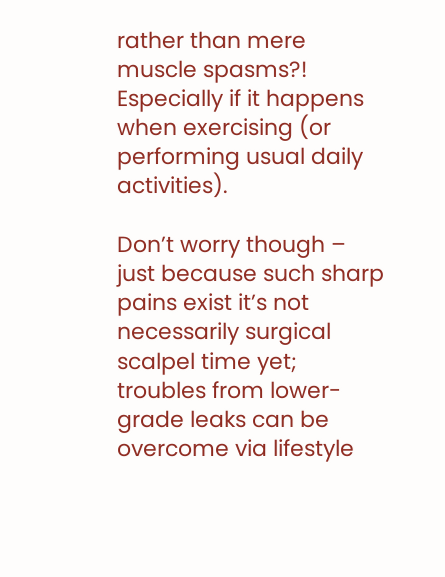rather than mere muscle spasms?! Especially if it happens when exercising (or performing usual daily activities).

Don’t worry though – just because such sharp pains exist it’s not necessarily surgical scalpel time yet; troubles from lower-grade leaks can be overcome via lifestyle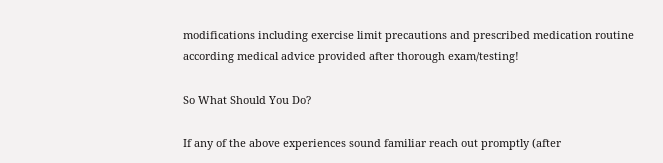modifications including exercise limit precautions and prescribed medication routine according medical advice provided after thorough exam/testing!

So What Should You Do?

If any of the above experiences sound familiar reach out promptly (after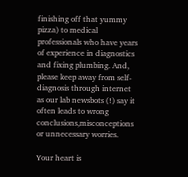finishing off that yummy pizza) to medical professionals who have years of experience in diagnostics and fixing plumbing. And, please keep away from self-diagnosis through internet as our lab newsbots (!) say it often leads to wrong conclusions,misconceptions or unnecessary worries.

Your heart is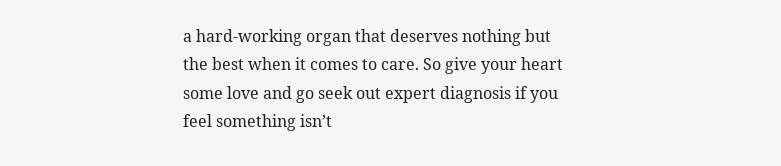a hard-working organ that deserves nothing but the best when it comes to care. So give your heart some love and go seek out expert diagnosis if you feel something isn’t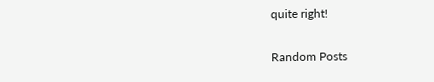quite right!

Random Posts